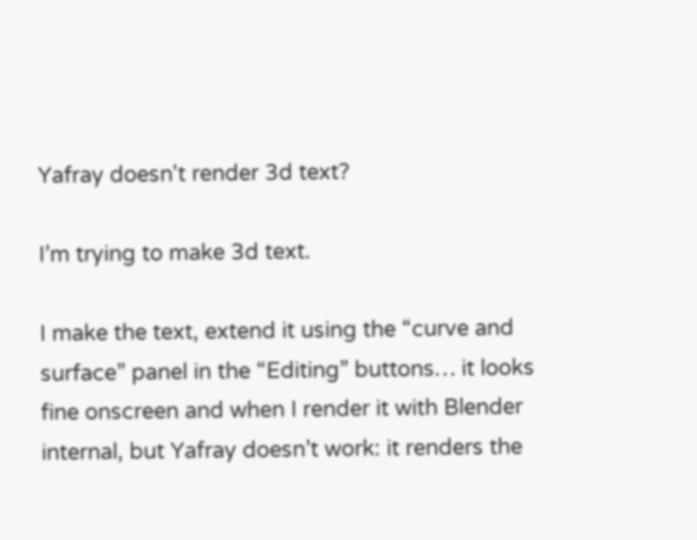Yafray doesn't render 3d text?

I’m trying to make 3d text.

I make the text, extend it using the “curve and surface” panel in the “Editing” buttons… it looks fine onscreen and when I render it with Blender internal, but Yafray doesn’t work: it renders the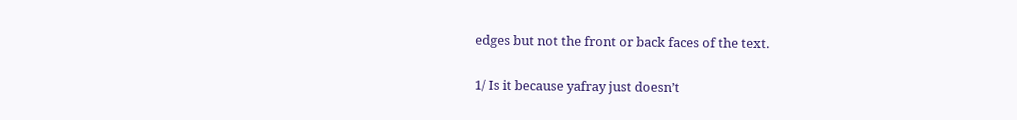edges but not the front or back faces of the text.

1/ Is it because yafray just doesn’t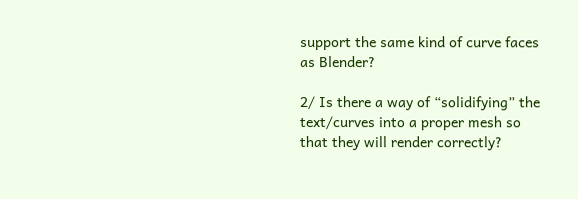support the same kind of curve faces as Blender?

2/ Is there a way of “solidifying” the text/curves into a proper mesh so that they will render correctly?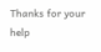Thanks for your help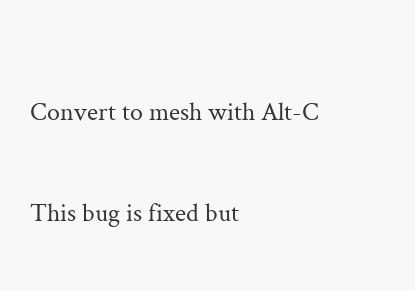Convert to mesh with Alt-C


This bug is fixed but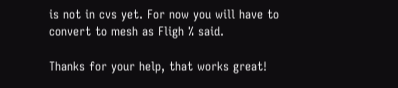is not in cvs yet. For now you will have to convert to mesh as Fligh % said.

Thanks for your help, that works great!